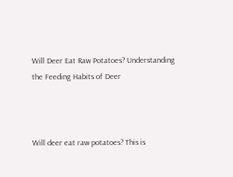Will Deer Eat Raw Potatoes? Understanding the Feeding Habits of Deer



Will deer eat raw potatoes? This is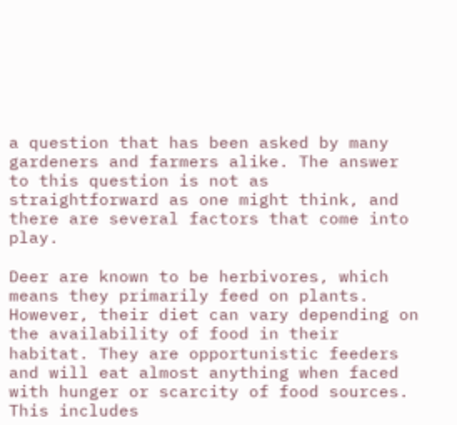a question that has been asked by many gardeners and farmers alike. The answer to this question is not as straightforward as one might think, and there are several factors that come into play.

Deer are known to be herbivores, which means they primarily feed on plants. However, their diet can vary depending on the availability of food in their habitat. They are opportunistic feeders and will eat almost anything when faced with hunger or scarcity of food sources. This includes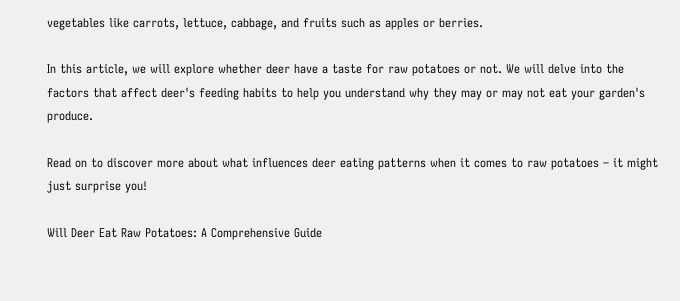vegetables like carrots, lettuce, cabbage, and fruits such as apples or berries.

In this article, we will explore whether deer have a taste for raw potatoes or not. We will delve into the factors that affect deer's feeding habits to help you understand why they may or may not eat your garden's produce.

Read on to discover more about what influences deer eating patterns when it comes to raw potatoes – it might just surprise you!

Will Deer Eat Raw Potatoes: A Comprehensive Guide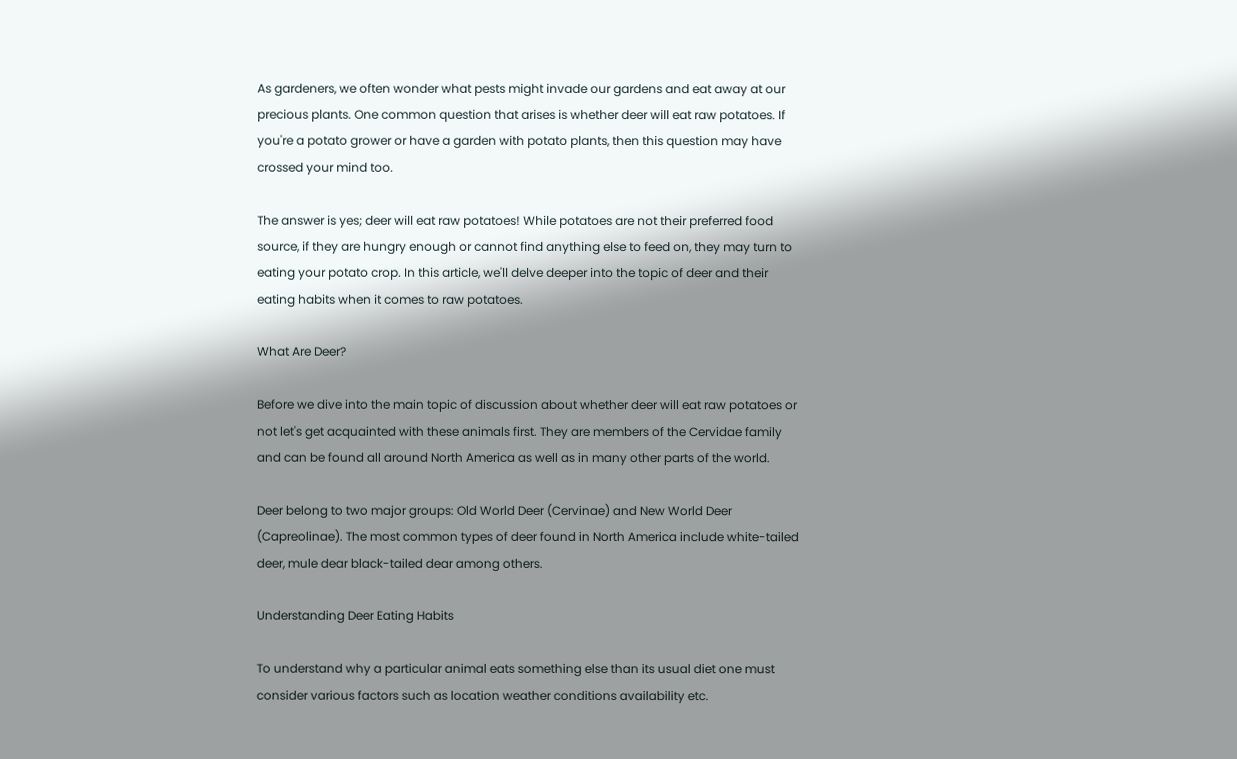As gardeners, we often wonder what pests might invade our gardens and eat away at our precious plants. One common question that arises is whether deer will eat raw potatoes. If you're a potato grower or have a garden with potato plants, then this question may have crossed your mind too.

The answer is yes; deer will eat raw potatoes! While potatoes are not their preferred food source, if they are hungry enough or cannot find anything else to feed on, they may turn to eating your potato crop. In this article, we'll delve deeper into the topic of deer and their eating habits when it comes to raw potatoes.

What Are Deer?

Before we dive into the main topic of discussion about whether deer will eat raw potatoes or not let's get acquainted with these animals first. They are members of the Cervidae family and can be found all around North America as well as in many other parts of the world.

Deer belong to two major groups: Old World Deer (Cervinae) and New World Deer (Capreolinae). The most common types of deer found in North America include white-tailed deer, mule dear black-tailed dear among others.

Understanding Deer Eating Habits

To understand why a particular animal eats something else than its usual diet one must consider various factors such as location weather conditions availability etc.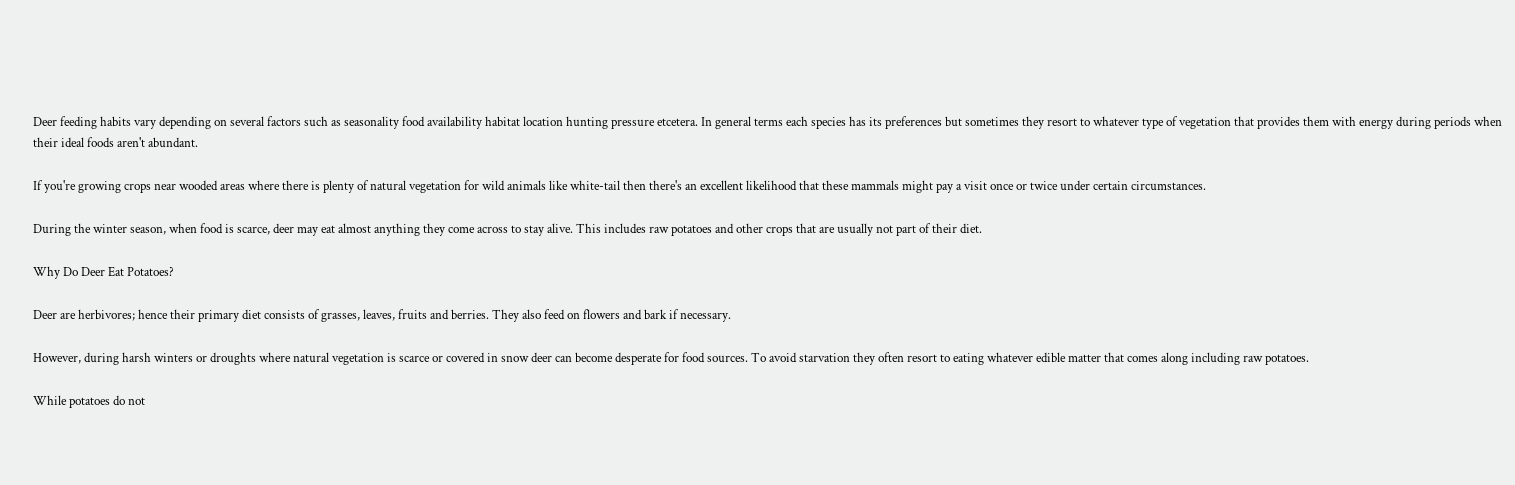Deer feeding habits vary depending on several factors such as seasonality food availability habitat location hunting pressure etcetera. In general terms each species has its preferences but sometimes they resort to whatever type of vegetation that provides them with energy during periods when their ideal foods aren't abundant.

If you're growing crops near wooded areas where there is plenty of natural vegetation for wild animals like white-tail then there's an excellent likelihood that these mammals might pay a visit once or twice under certain circumstances.

During the winter season, when food is scarce, deer may eat almost anything they come across to stay alive. This includes raw potatoes and other crops that are usually not part of their diet.

Why Do Deer Eat Potatoes?

Deer are herbivores; hence their primary diet consists of grasses, leaves, fruits and berries. They also feed on flowers and bark if necessary.

However, during harsh winters or droughts where natural vegetation is scarce or covered in snow deer can become desperate for food sources. To avoid starvation they often resort to eating whatever edible matter that comes along including raw potatoes.

While potatoes do not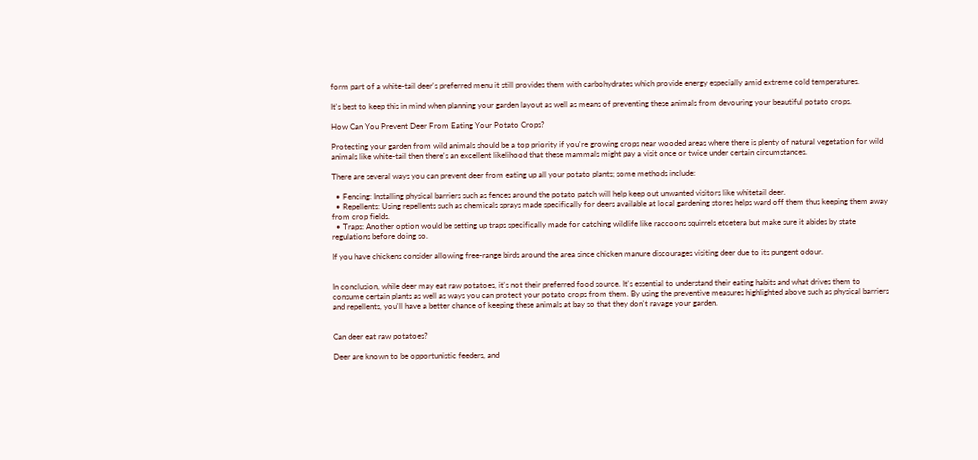form part of a white-tail deer's preferred menu it still provides them with carbohydrates which provide energy especially amid extreme cold temperatures.

It's best to keep this in mind when planning your garden layout as well as means of preventing these animals from devouring your beautiful potato crops.

How Can You Prevent Deer From Eating Your Potato Crops?

Protecting your garden from wild animals should be a top priority if you're growing crops near wooded areas where there is plenty of natural vegetation for wild animals like white-tail then there's an excellent likelihood that these mammals might pay a visit once or twice under certain circumstances.

There are several ways you can prevent deer from eating up all your potato plants; some methods include:

  • Fencing: Installing physical barriers such as fences around the potato patch will help keep out unwanted visitors like whitetail deer.
  • Repellents: Using repellents such as chemicals sprays made specifically for deers available at local gardening stores helps ward off them thus keeping them away from crop fields.
  • Traps: Another option would be setting up traps specifically made for catching wildlife like raccoons squirrels etcetera but make sure it abides by state regulations before doing so.

If you have chickens consider allowing free-range birds around the area since chicken manure discourages visiting deer due to its pungent odour.


In conclusion, while deer may eat raw potatoes, it's not their preferred food source. It's essential to understand their eating habits and what drives them to consume certain plants as well as ways you can protect your potato crops from them. By using the preventive measures highlighted above such as physical barriers and repellents, you'll have a better chance of keeping these animals at bay so that they don't ravage your garden.


Can deer eat raw potatoes?

Deer are known to be opportunistic feeders, and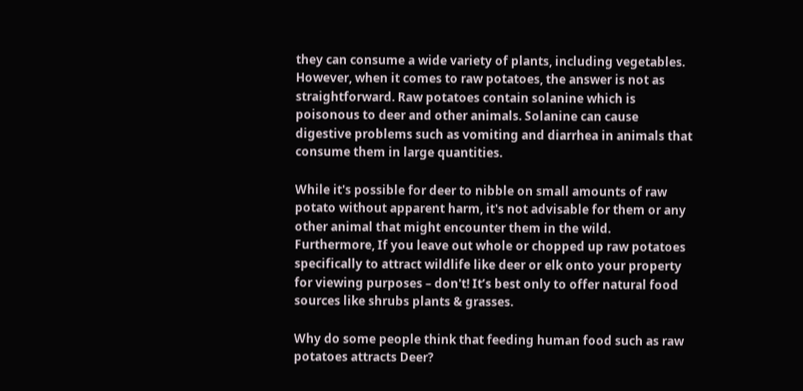they can consume a wide variety of plants, including vegetables. However, when it comes to raw potatoes, the answer is not as straightforward. Raw potatoes contain solanine which is poisonous to deer and other animals. Solanine can cause digestive problems such as vomiting and diarrhea in animals that consume them in large quantities.

While it's possible for deer to nibble on small amounts of raw potato without apparent harm, it's not advisable for them or any other animal that might encounter them in the wild. Furthermore, If you leave out whole or chopped up raw potatoes specifically to attract wildlife like deer or elk onto your property for viewing purposes – don't! It’s best only to offer natural food sources like shrubs plants & grasses.

Why do some people think that feeding human food such as raw potatoes attracts Deer?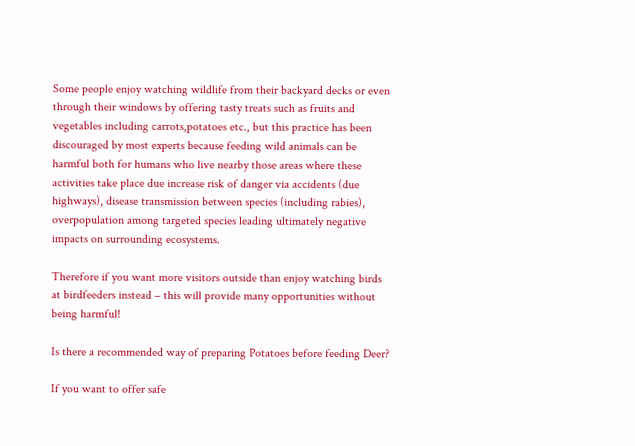Some people enjoy watching wildlife from their backyard decks or even through their windows by offering tasty treats such as fruits and vegetables including carrots,potatoes etc., but this practice has been discouraged by most experts because feeding wild animals can be harmful both for humans who live nearby those areas where these activities take place due increase risk of danger via accidents (due highways), disease transmission between species (including rabies), overpopulation among targeted species leading ultimately negative impacts on surrounding ecosystems.

Therefore if you want more visitors outside than enjoy watching birds at birdfeeders instead – this will provide many opportunities without being harmful!

Is there a recommended way of preparing Potatoes before feeding Deer?

If you want to offer safe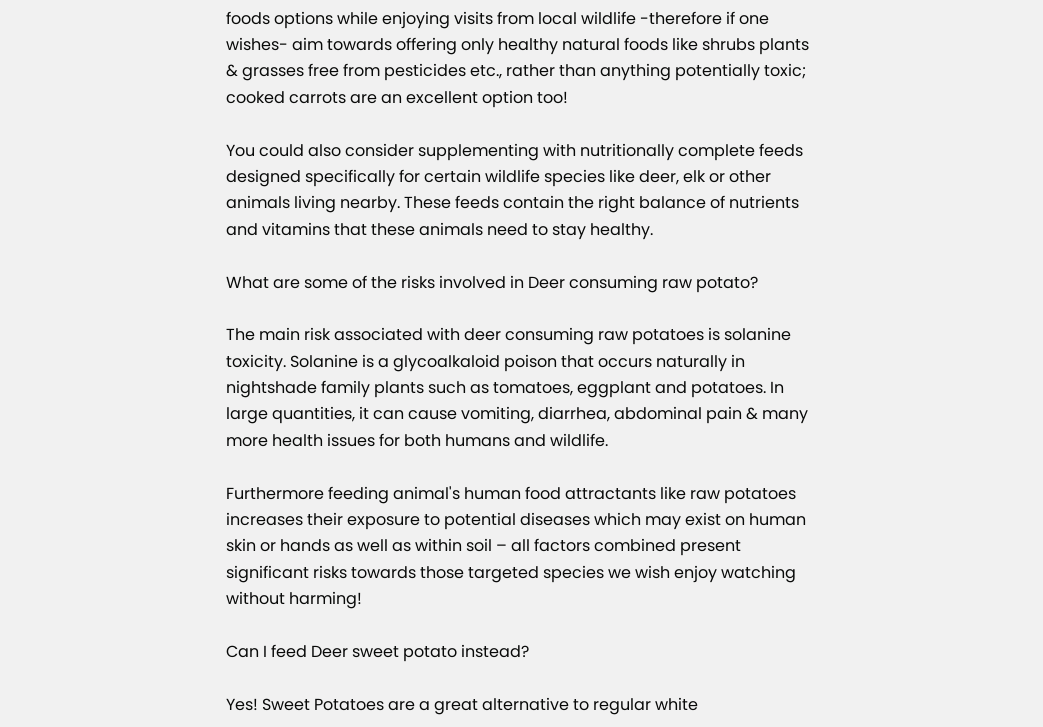foods options while enjoying visits from local wildlife -therefore if one wishes- aim towards offering only healthy natural foods like shrubs plants & grasses free from pesticides etc., rather than anything potentially toxic; cooked carrots are an excellent option too!

You could also consider supplementing with nutritionally complete feeds designed specifically for certain wildlife species like deer, elk or other animals living nearby. These feeds contain the right balance of nutrients and vitamins that these animals need to stay healthy.

What are some of the risks involved in Deer consuming raw potato?

The main risk associated with deer consuming raw potatoes is solanine toxicity. Solanine is a glycoalkaloid poison that occurs naturally in nightshade family plants such as tomatoes, eggplant and potatoes. In large quantities, it can cause vomiting, diarrhea, abdominal pain & many more health issues for both humans and wildlife.

Furthermore feeding animal's human food attractants like raw potatoes increases their exposure to potential diseases which may exist on human skin or hands as well as within soil – all factors combined present significant risks towards those targeted species we wish enjoy watching without harming!

Can I feed Deer sweet potato instead?

Yes! Sweet Potatoes are a great alternative to regular white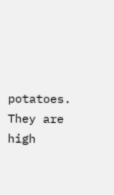potatoes. They are high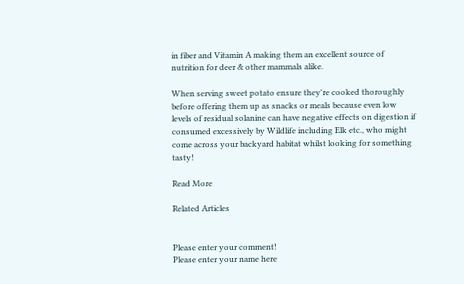in fiber and Vitamin A making them an excellent source of nutrition for deer & other mammals alike.

When serving sweet potato ensure they're cooked thoroughly before offering them up as snacks or meals because even low levels of residual solanine can have negative effects on digestion if consumed excessively by Wildlife including Elk etc., who might come across your backyard habitat whilst looking for something tasty!

Read More

Related Articles


Please enter your comment!
Please enter your name here